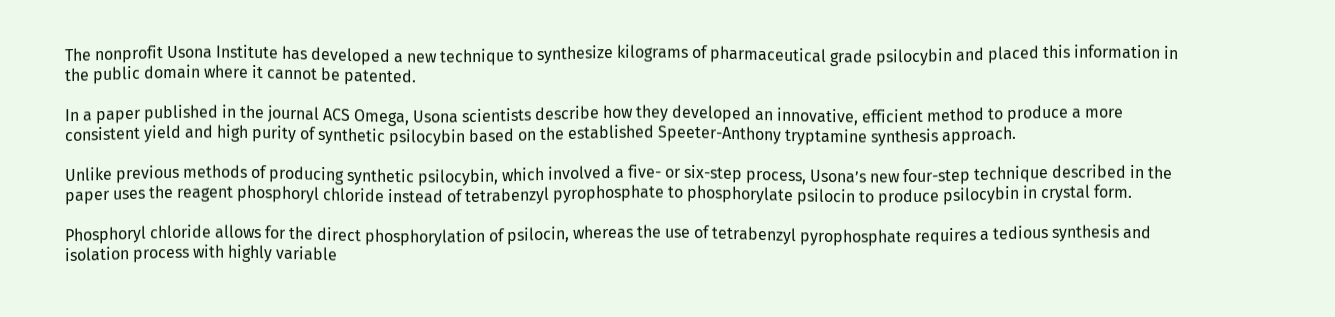The nonprofit Usona Institute has developed a new technique to synthesize kilograms of pharmaceutical grade psilocybin and placed this information in the public domain where it cannot be patented.

In a paper published in the journal ACS Omega, Usona scientists describe how they developed an innovative, efficient method to produce a more consistent yield and high purity of synthetic psilocybin based on the established Speeter-Anthony tryptamine synthesis approach.

Unlike previous methods of producing synthetic psilocybin, which involved a five- or six-step process, Usona’s new four-step technique described in the paper uses the reagent phosphoryl chloride instead of tetrabenzyl pyrophosphate to phosphorylate psilocin to produce psilocybin in crystal form.

Phosphoryl chloride allows for the direct phosphorylation of psilocin, whereas the use of tetrabenzyl pyrophosphate requires a tedious synthesis and isolation process with highly variable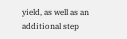yield, as well as an additional step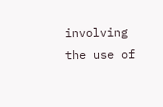involving the use of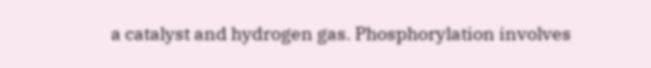a catalyst and hydrogen gas. Phosphorylation involves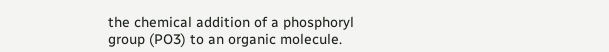the chemical addition of a phosphoryl group (PO3) to an organic molecule.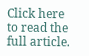Click here to read the full article.